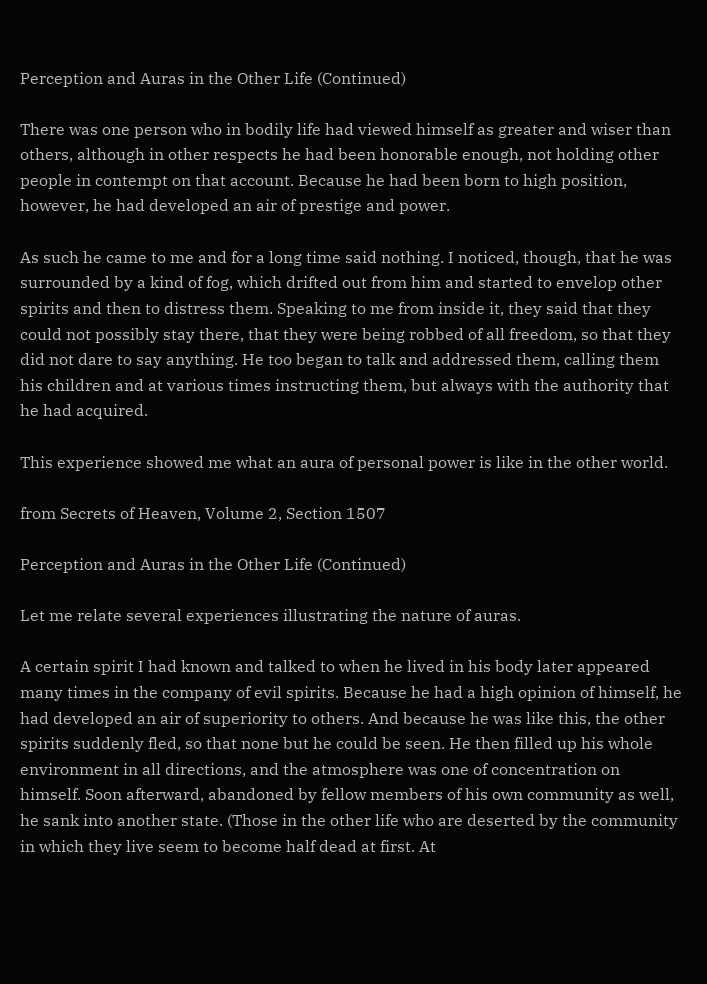Perception and Auras in the Other Life (Continued)

There was one person who in bodily life had viewed himself as greater and wiser than others, although in other respects he had been honorable enough, not holding other people in contempt on that account. Because he had been born to high position, however, he had developed an air of prestige and power.

As such he came to me and for a long time said nothing. I noticed, though, that he was surrounded by a kind of fog, which drifted out from him and started to envelop other spirits and then to distress them. Speaking to me from inside it, they said that they could not possibly stay there, that they were being robbed of all freedom, so that they did not dare to say anything. He too began to talk and addressed them, calling them his children and at various times instructing them, but always with the authority that he had acquired.

This experience showed me what an aura of personal power is like in the other world.

from Secrets of Heaven, Volume 2, Section 1507

Perception and Auras in the Other Life (Continued)

Let me relate several experiences illustrating the nature of auras.

A certain spirit I had known and talked to when he lived in his body later appeared many times in the company of evil spirits. Because he had a high opinion of himself, he had developed an air of superiority to others. And because he was like this, the other spirits suddenly fled, so that none but he could be seen. He then filled up his whole environment in all directions, and the atmosphere was one of concentration on himself. Soon afterward, abandoned by fellow members of his own community as well, he sank into another state. (Those in the other life who are deserted by the community in which they live seem to become half dead at first. At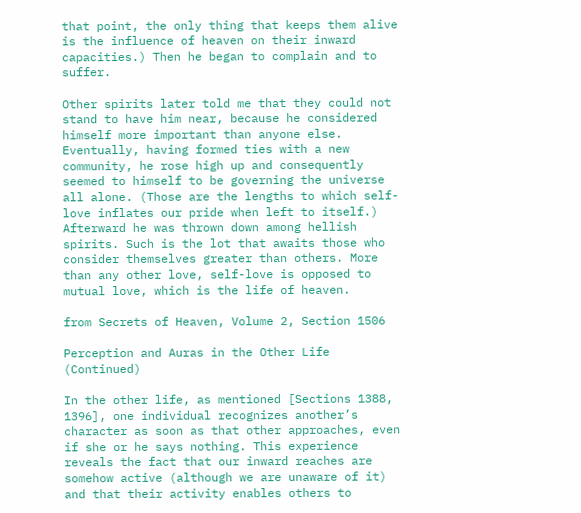that point, the only thing that keeps them alive is the influence of heaven on their inward capacities.) Then he began to complain and to suffer.

Other spirits later told me that they could not stand to have him near, because he considered himself more important than anyone else. Eventually, having formed ties with a new community, he rose high up and consequently seemed to himself to be governing the universe all alone. (Those are the lengths to which self-love inflates our pride when left to itself.) Afterward he was thrown down among hellish spirits. Such is the lot that awaits those who consider themselves greater than others. More than any other love, self-love is opposed to mutual love, which is the life of heaven.

from Secrets of Heaven, Volume 2, Section 1506

Perception and Auras in the Other Life (Continued)

In the other life, as mentioned [Sections 1388, 1396], one individual recognizes another’s character as soon as that other approaches, even if she or he says nothing. This experience reveals the fact that our inward reaches are somehow active (although we are unaware of it) and that their activity enables others to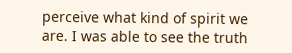perceive what kind of spirit we are. I was able to see the truth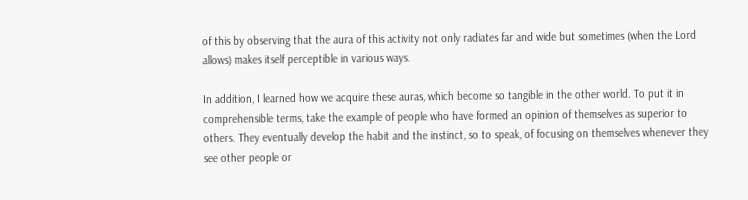of this by observing that the aura of this activity not only radiates far and wide but sometimes (when the Lord allows) makes itself perceptible in various ways.

In addition, I learned how we acquire these auras, which become so tangible in the other world. To put it in comprehensible terms, take the example of people who have formed an opinion of themselves as superior to others. They eventually develop the habit and the instinct, so to speak, of focusing on themselves whenever they see other people or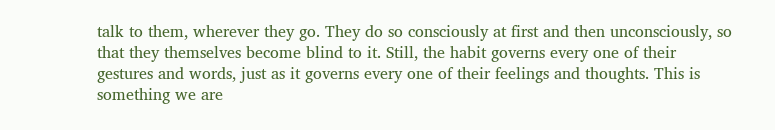talk to them, wherever they go. They do so consciously at first and then unconsciously, so that they themselves become blind to it. Still, the habit governs every one of their gestures and words, just as it governs every one of their feelings and thoughts. This is something we are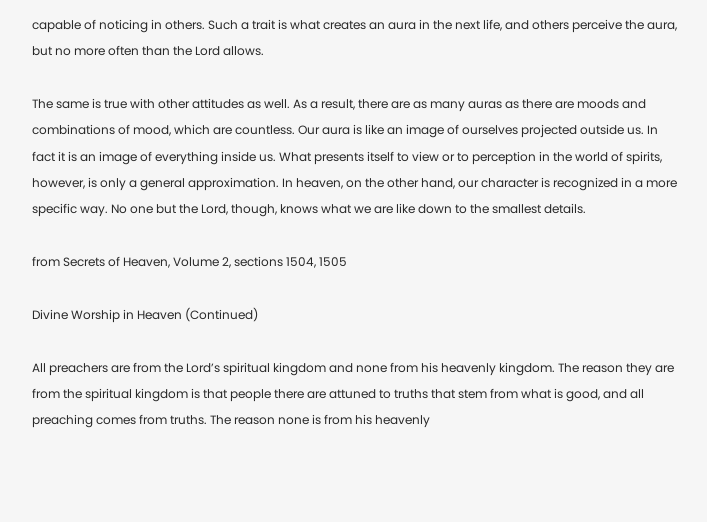capable of noticing in others. Such a trait is what creates an aura in the next life, and others perceive the aura, but no more often than the Lord allows.

The same is true with other attitudes as well. As a result, there are as many auras as there are moods and combinations of mood, which are countless. Our aura is like an image of ourselves projected outside us. In fact it is an image of everything inside us. What presents itself to view or to perception in the world of spirits, however, is only a general approximation. In heaven, on the other hand, our character is recognized in a more specific way. No one but the Lord, though, knows what we are like down to the smallest details.

from Secrets of Heaven, Volume 2, sections 1504, 1505

Divine Worship in Heaven (Continued)

All preachers are from the Lord’s spiritual kingdom and none from his heavenly kingdom. The reason they are from the spiritual kingdom is that people there are attuned to truths that stem from what is good, and all preaching comes from truths. The reason none is from his heavenly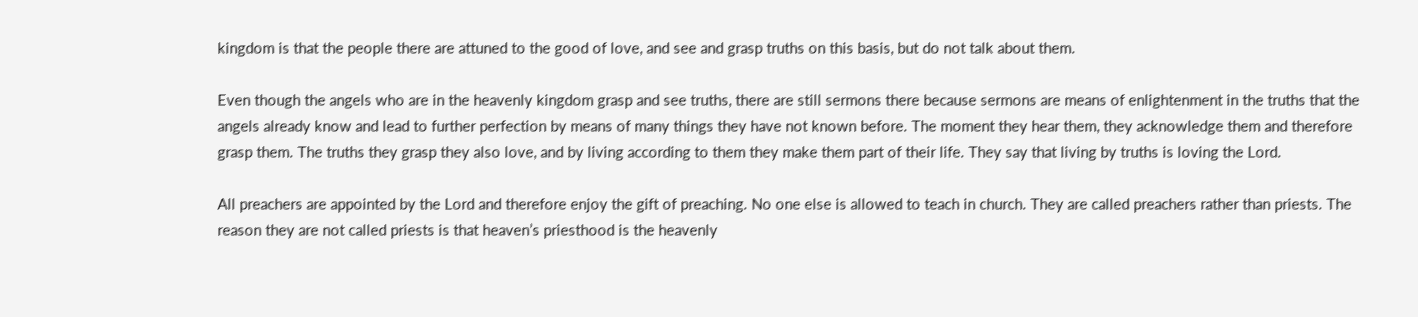kingdom is that the people there are attuned to the good of love, and see and grasp truths on this basis, but do not talk about them.

Even though the angels who are in the heavenly kingdom grasp and see truths, there are still sermons there because sermons are means of enlightenment in the truths that the angels already know and lead to further perfection by means of many things they have not known before. The moment they hear them, they acknowledge them and therefore grasp them. The truths they grasp they also love, and by living according to them they make them part of their life. They say that living by truths is loving the Lord.

All preachers are appointed by the Lord and therefore enjoy the gift of preaching. No one else is allowed to teach in church. They are called preachers rather than priests. The reason they are not called priests is that heaven’s priesthood is the heavenly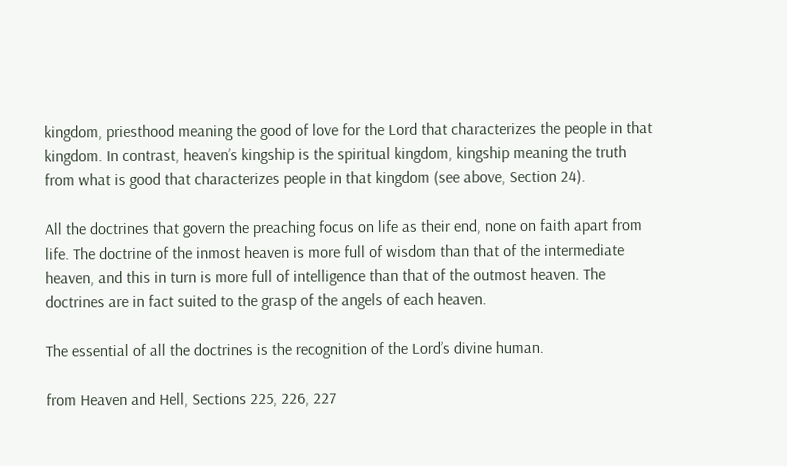kingdom, priesthood meaning the good of love for the Lord that characterizes the people in that kingdom. In contrast, heaven’s kingship is the spiritual kingdom, kingship meaning the truth from what is good that characterizes people in that kingdom (see above, Section 24).

All the doctrines that govern the preaching focus on life as their end, none on faith apart from life. The doctrine of the inmost heaven is more full of wisdom than that of the intermediate heaven, and this in turn is more full of intelligence than that of the outmost heaven. The doctrines are in fact suited to the grasp of the angels of each heaven.

The essential of all the doctrines is the recognition of the Lord’s divine human.

from Heaven and Hell, Sections 225, 226, 227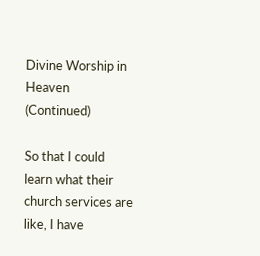Divine Worship in Heaven (Continued)

So that I could learn what their church services are like, I have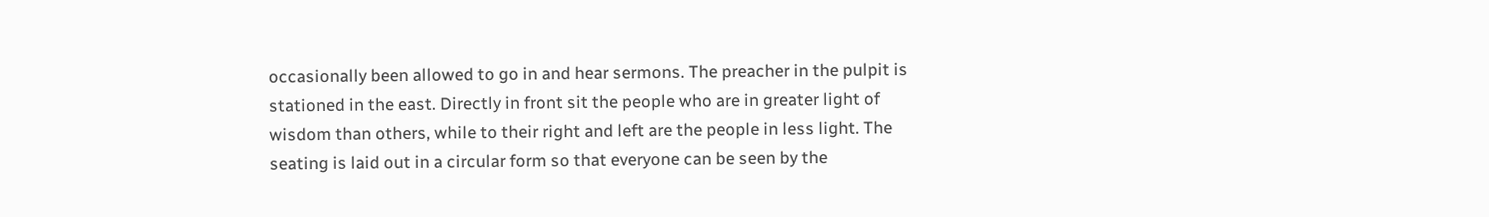occasionally been allowed to go in and hear sermons. The preacher in the pulpit is stationed in the east. Directly in front sit the people who are in greater light of wisdom than others, while to their right and left are the people in less light. The seating is laid out in a circular form so that everyone can be seen by the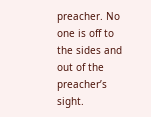preacher. No one is off to the sides and out of the preacher’s sight.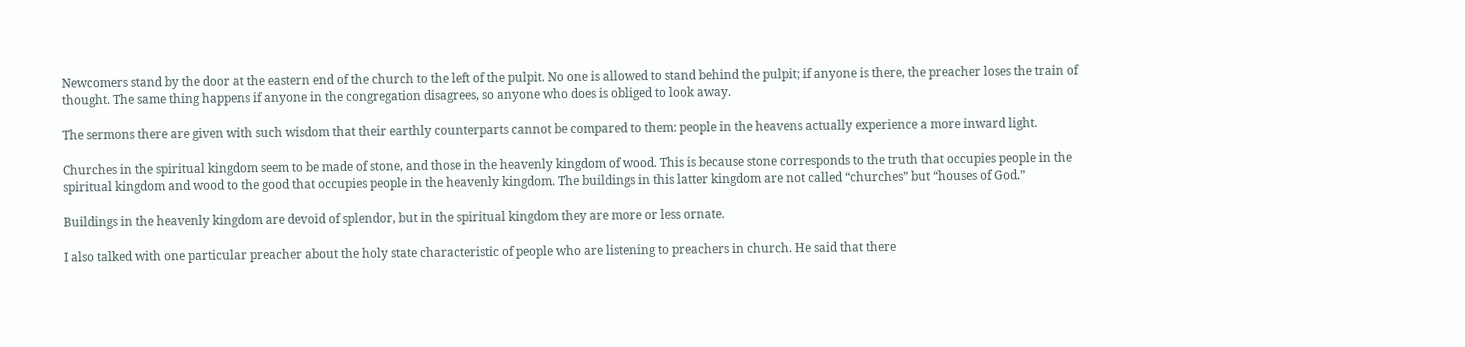Newcomers stand by the door at the eastern end of the church to the left of the pulpit. No one is allowed to stand behind the pulpit; if anyone is there, the preacher loses the train of thought. The same thing happens if anyone in the congregation disagrees, so anyone who does is obliged to look away.

The sermons there are given with such wisdom that their earthly counterparts cannot be compared to them: people in the heavens actually experience a more inward light.

Churches in the spiritual kingdom seem to be made of stone, and those in the heavenly kingdom of wood. This is because stone corresponds to the truth that occupies people in the spiritual kingdom and wood to the good that occupies people in the heavenly kingdom. The buildings in this latter kingdom are not called “churches” but “houses of God.”

Buildings in the heavenly kingdom are devoid of splendor, but in the spiritual kingdom they are more or less ornate.

I also talked with one particular preacher about the holy state characteristic of people who are listening to preachers in church. He said that there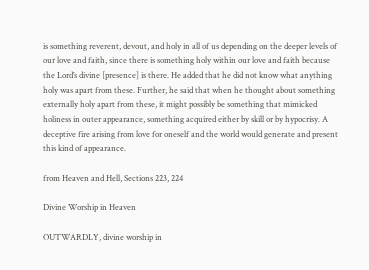is something reverent, devout, and holy in all of us depending on the deeper levels of our love and faith, since there is something holy within our love and faith because the Lord’s divine [presence] is there. He added that he did not know what anything holy was apart from these. Further, he said that when he thought about something externally holy apart from these, it might possibly be something that mimicked holiness in outer appearance, something acquired either by skill or by hypocrisy. A deceptive fire arising from love for oneself and the world would generate and present this kind of appearance.

from Heaven and Hell, Sections 223, 224

Divine Worship in Heaven

OUTWARDLY, divine worship in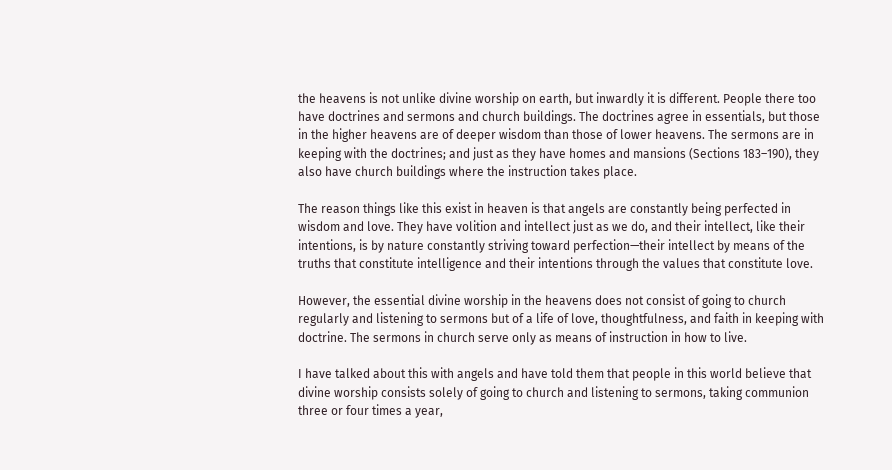the heavens is not unlike divine worship on earth, but inwardly it is different. People there too have doctrines and sermons and church buildings. The doctrines agree in essentials, but those in the higher heavens are of deeper wisdom than those of lower heavens. The sermons are in keeping with the doctrines; and just as they have homes and mansions (Sections 183–190), they also have church buildings where the instruction takes place.

The reason things like this exist in heaven is that angels are constantly being perfected in wisdom and love. They have volition and intellect just as we do, and their intellect, like their intentions, is by nature constantly striving toward perfection—their intellect by means of the truths that constitute intelligence and their intentions through the values that constitute love.

However, the essential divine worship in the heavens does not consist of going to church regularly and listening to sermons but of a life of love, thoughtfulness, and faith in keeping with doctrine. The sermons in church serve only as means of instruction in how to live.

I have talked about this with angels and have told them that people in this world believe that divine worship consists solely of going to church and listening to sermons, taking communion three or four times a year,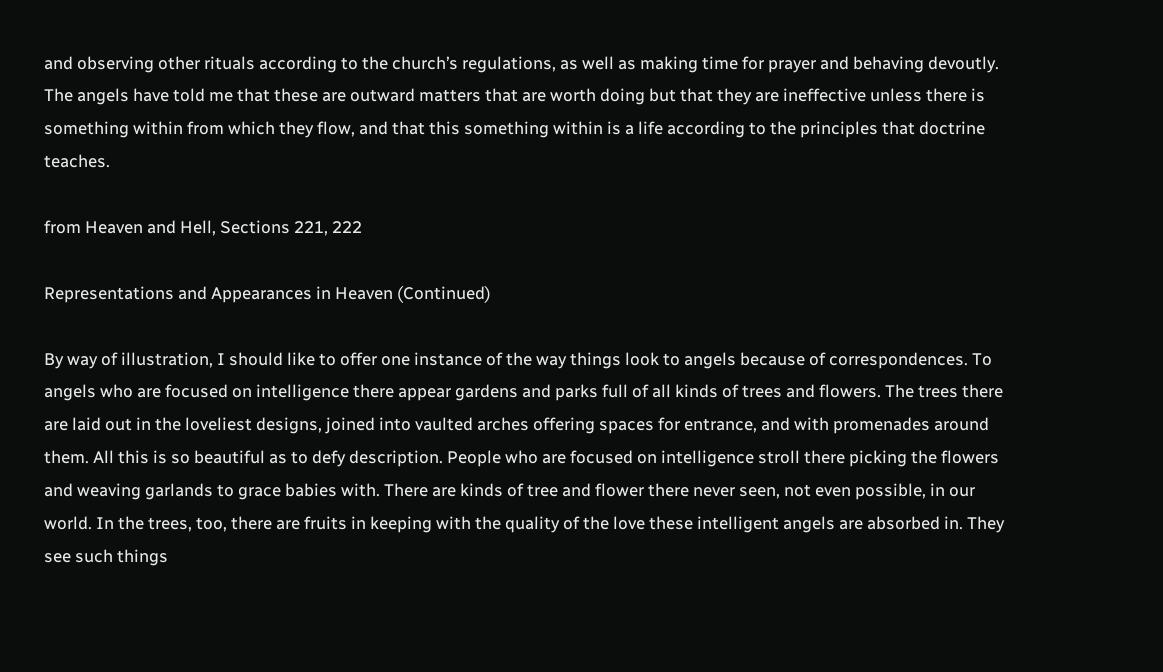and observing other rituals according to the church’s regulations, as well as making time for prayer and behaving devoutly. The angels have told me that these are outward matters that are worth doing but that they are ineffective unless there is something within from which they flow, and that this something within is a life according to the principles that doctrine teaches.

from Heaven and Hell, Sections 221, 222

Representations and Appearances in Heaven (Continued)

By way of illustration, I should like to offer one instance of the way things look to angels because of correspondences. To angels who are focused on intelligence there appear gardens and parks full of all kinds of trees and flowers. The trees there are laid out in the loveliest designs, joined into vaulted arches offering spaces for entrance, and with promenades around them. All this is so beautiful as to defy description. People who are focused on intelligence stroll there picking the flowers and weaving garlands to grace babies with. There are kinds of tree and flower there never seen, not even possible, in our world. In the trees, too, there are fruits in keeping with the quality of the love these intelligent angels are absorbed in. They see such things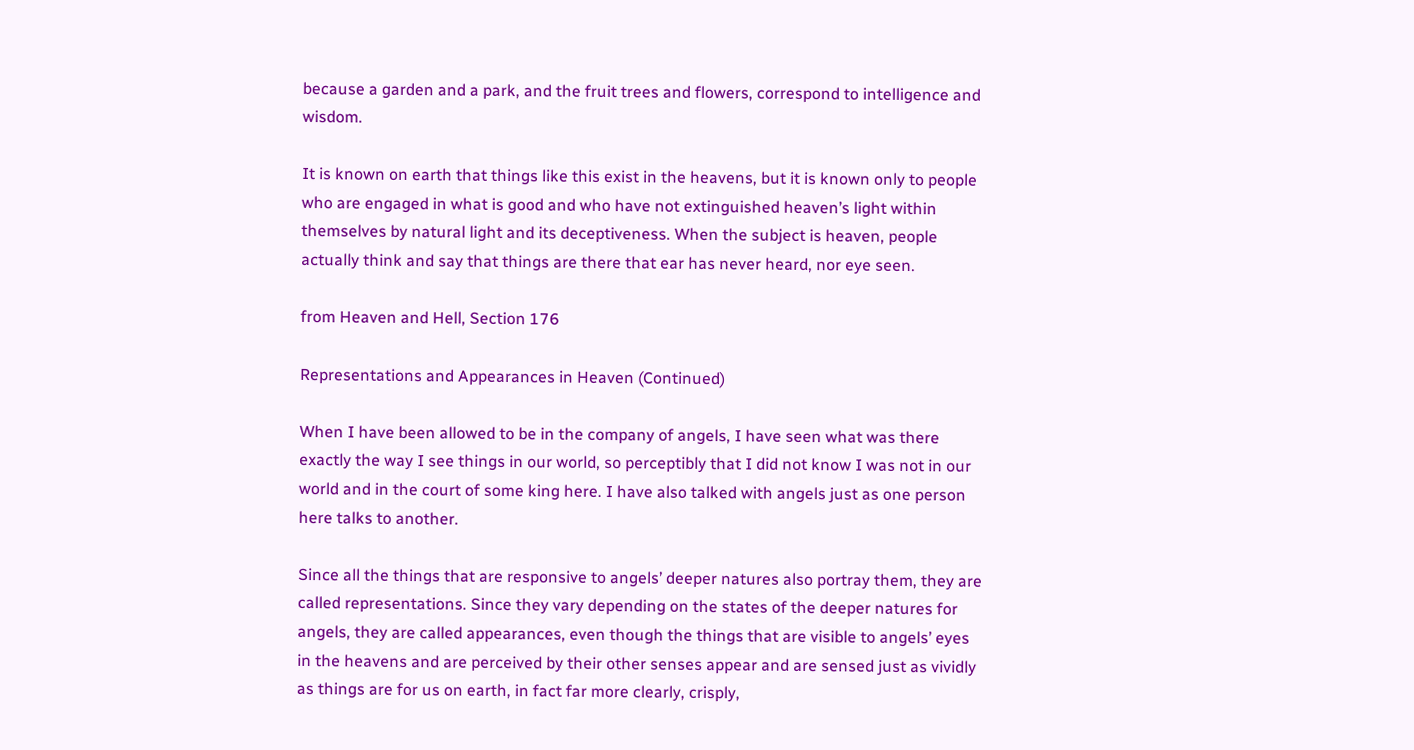because a garden and a park, and the fruit trees and flowers, correspond to intelligence and wisdom.

It is known on earth that things like this exist in the heavens, but it is known only to people who are engaged in what is good and who have not extinguished heaven’s light within themselves by natural light and its deceptiveness. When the subject is heaven, people actually think and say that things are there that ear has never heard, nor eye seen.

from Heaven and Hell, Section 176

Representations and Appearances in Heaven (Continued)

When I have been allowed to be in the company of angels, I have seen what was there exactly the way I see things in our world, so perceptibly that I did not know I was not in our world and in the court of some king here. I have also talked with angels just as one person here talks to another.

Since all the things that are responsive to angels’ deeper natures also portray them, they are called representations. Since they vary depending on the states of the deeper natures for angels, they are called appearances, even though the things that are visible to angels’ eyes in the heavens and are perceived by their other senses appear and are sensed just as vividly as things are for us on earth, in fact far more clearly, crisply,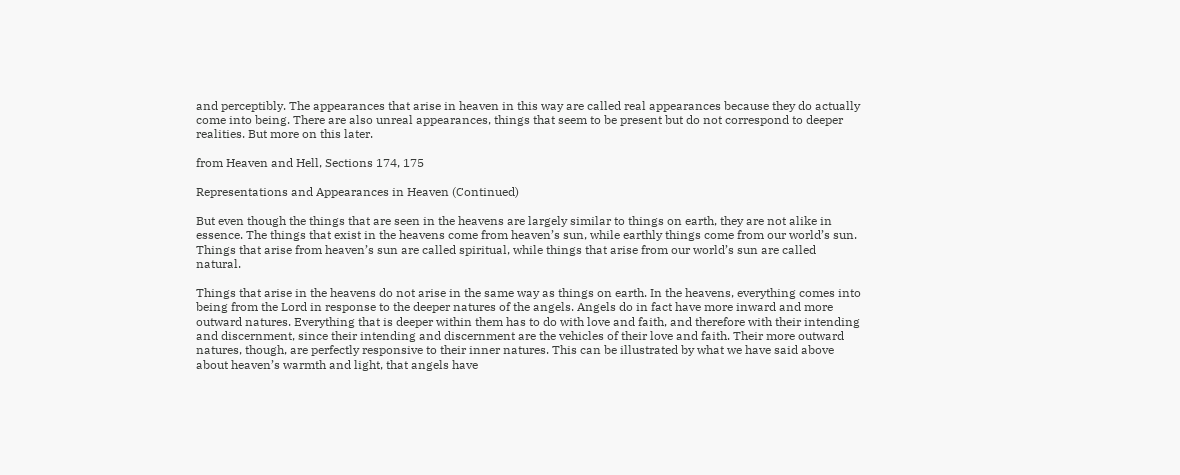and perceptibly. The appearances that arise in heaven in this way are called real appearances because they do actually come into being. There are also unreal appearances, things that seem to be present but do not correspond to deeper realities. But more on this later.

from Heaven and Hell, Sections 174, 175

Representations and Appearances in Heaven (Continued)

But even though the things that are seen in the heavens are largely similar to things on earth, they are not alike in essence. The things that exist in the heavens come from heaven’s sun, while earthly things come from our world’s sun. Things that arise from heaven’s sun are called spiritual, while things that arise from our world’s sun are called natural.

Things that arise in the heavens do not arise in the same way as things on earth. In the heavens, everything comes into being from the Lord in response to the deeper natures of the angels. Angels do in fact have more inward and more outward natures. Everything that is deeper within them has to do with love and faith, and therefore with their intending and discernment, since their intending and discernment are the vehicles of their love and faith. Their more outward natures, though, are perfectly responsive to their inner natures. This can be illustrated by what we have said above about heaven’s warmth and light, that angels have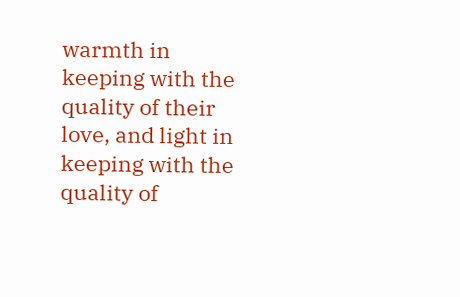warmth in keeping with the quality of their love, and light in keeping with the quality of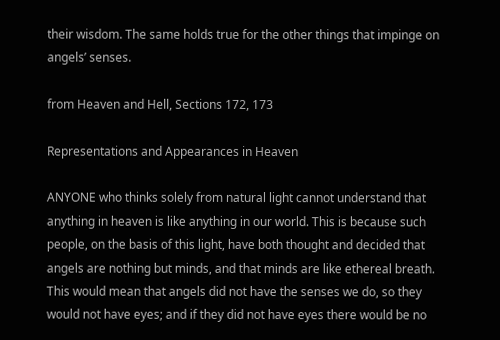their wisdom. The same holds true for the other things that impinge on angels’ senses.

from Heaven and Hell, Sections 172, 173

Representations and Appearances in Heaven

ANYONE who thinks solely from natural light cannot understand that anything in heaven is like anything in our world. This is because such people, on the basis of this light, have both thought and decided that angels are nothing but minds, and that minds are like ethereal breath. This would mean that angels did not have the senses we do, so they would not have eyes; and if they did not have eyes there would be no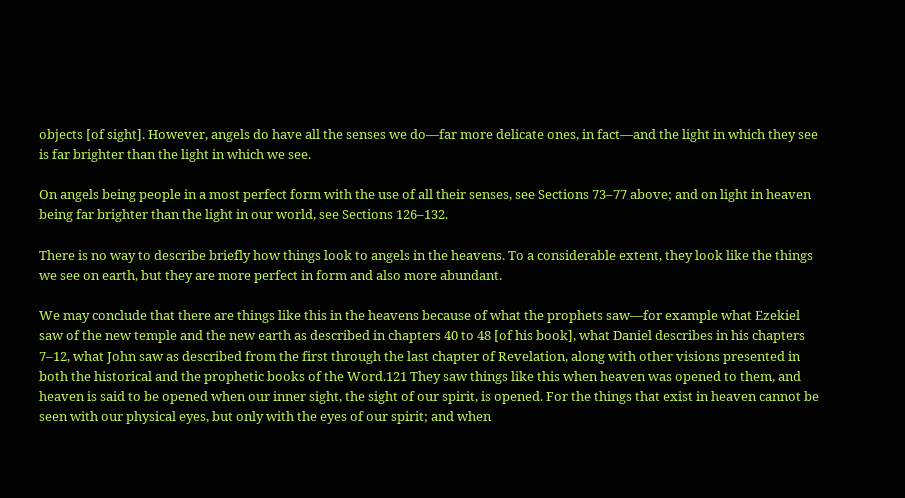objects [of sight]. However, angels do have all the senses we do—far more delicate ones, in fact—and the light in which they see is far brighter than the light in which we see.

On angels being people in a most perfect form with the use of all their senses, see Sections 73–77 above; and on light in heaven being far brighter than the light in our world, see Sections 126–132.

There is no way to describe briefly how things look to angels in the heavens. To a considerable extent, they look like the things we see on earth, but they are more perfect in form and also more abundant.

We may conclude that there are things like this in the heavens because of what the prophets saw—for example what Ezekiel saw of the new temple and the new earth as described in chapters 40 to 48 [of his book], what Daniel describes in his chapters 7–12, what John saw as described from the first through the last chapter of Revelation, along with other visions presented in both the historical and the prophetic books of the Word.121 They saw things like this when heaven was opened to them, and heaven is said to be opened when our inner sight, the sight of our spirit, is opened. For the things that exist in heaven cannot be seen with our physical eyes, but only with the eyes of our spirit; and when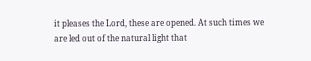it pleases the Lord, these are opened. At such times we are led out of the natural light that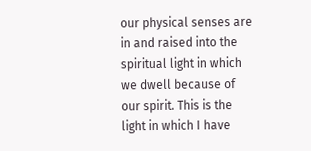our physical senses are in and raised into the spiritual light in which we dwell because of our spirit. This is the light in which I have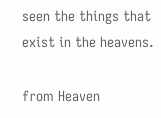seen the things that exist in the heavens.

from Heaven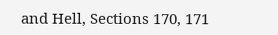and Hell, Sections 170, 171